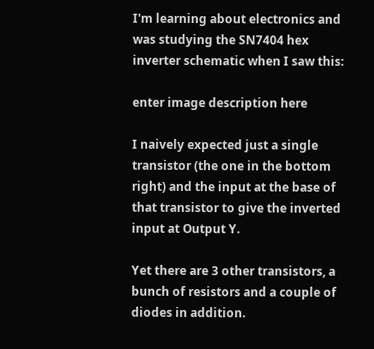I'm learning about electronics and was studying the SN7404 hex inverter schematic when I saw this:

enter image description here

I naively expected just a single transistor (the one in the bottom right) and the input at the base of that transistor to give the inverted input at Output Y.

Yet there are 3 other transistors, a bunch of resistors and a couple of diodes in addition.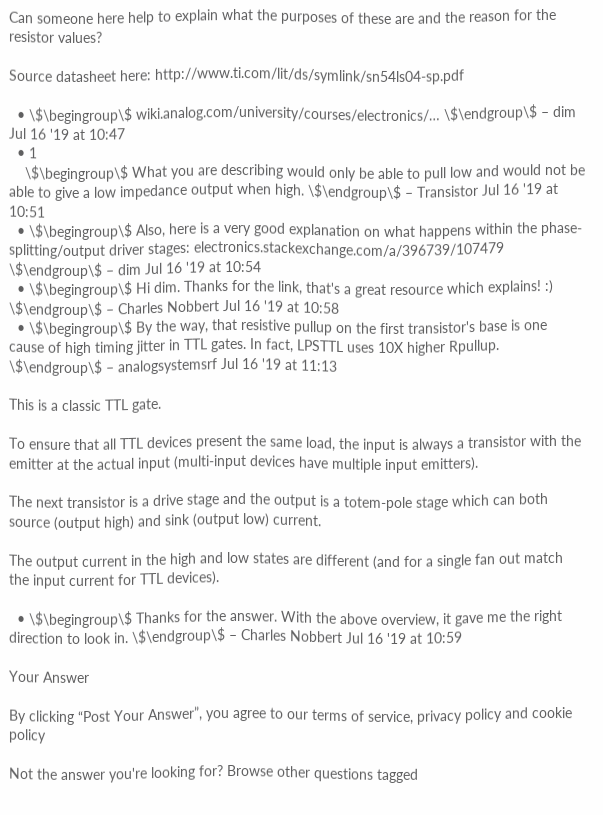Can someone here help to explain what the purposes of these are and the reason for the resistor values?

Source datasheet here: http://www.ti.com/lit/ds/symlink/sn54ls04-sp.pdf

  • \$\begingroup\$ wiki.analog.com/university/courses/electronics/… \$\endgroup\$ – dim Jul 16 '19 at 10:47
  • 1
    \$\begingroup\$ What you are describing would only be able to pull low and would not be able to give a low impedance output when high. \$\endgroup\$ – Transistor Jul 16 '19 at 10:51
  • \$\begingroup\$ Also, here is a very good explanation on what happens within the phase-splitting/output driver stages: electronics.stackexchange.com/a/396739/107479 \$\endgroup\$ – dim Jul 16 '19 at 10:54
  • \$\begingroup\$ Hi dim. Thanks for the link, that's a great resource which explains! :) \$\endgroup\$ – Charles Nobbert Jul 16 '19 at 10:58
  • \$\begingroup\$ By the way, that resistive pullup on the first transistor's base is one cause of high timing jitter in TTL gates. In fact, LPSTTL uses 10X higher Rpullup. \$\endgroup\$ – analogsystemsrf Jul 16 '19 at 11:13

This is a classic TTL gate.

To ensure that all TTL devices present the same load, the input is always a transistor with the emitter at the actual input (multi-input devices have multiple input emitters).

The next transistor is a drive stage and the output is a totem-pole stage which can both source (output high) and sink (output low) current.

The output current in the high and low states are different (and for a single fan out match the input current for TTL devices).

  • \$\begingroup\$ Thanks for the answer. With the above overview, it gave me the right direction to look in. \$\endgroup\$ – Charles Nobbert Jul 16 '19 at 10:59

Your Answer

By clicking “Post Your Answer”, you agree to our terms of service, privacy policy and cookie policy

Not the answer you're looking for? Browse other questions tagged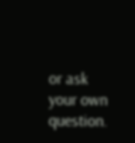or ask your own question.